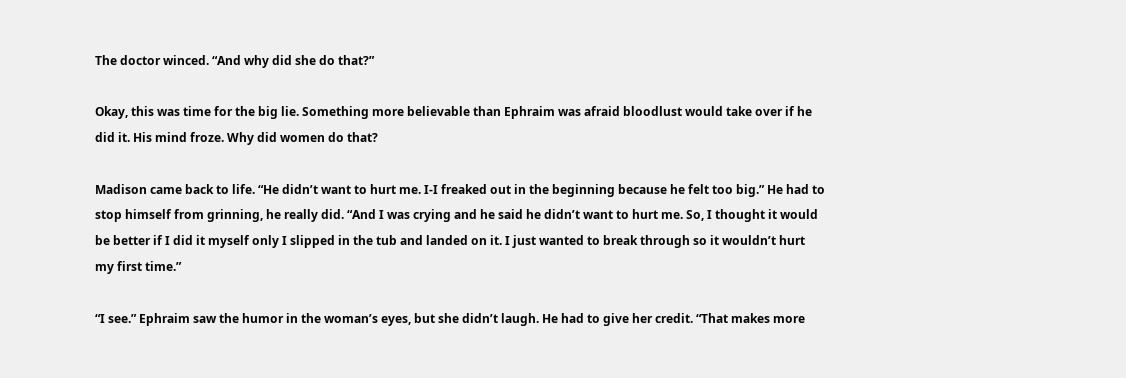The doctor winced. “And why did she do that?”

Okay, this was time for the big lie. Something more believable than Ephraim was afraid bloodlust would take over if he did it. His mind froze. Why did women do that?

Madison came back to life. “He didn’t want to hurt me. I-I freaked out in the beginning because he felt too big.” He had to stop himself from grinning, he really did. “And I was crying and he said he didn’t want to hurt me. So, I thought it would be better if I did it myself only I slipped in the tub and landed on it. I just wanted to break through so it wouldn’t hurt my first time.”

“I see.” Ephraim saw the humor in the woman’s eyes, but she didn’t laugh. He had to give her credit. “That makes more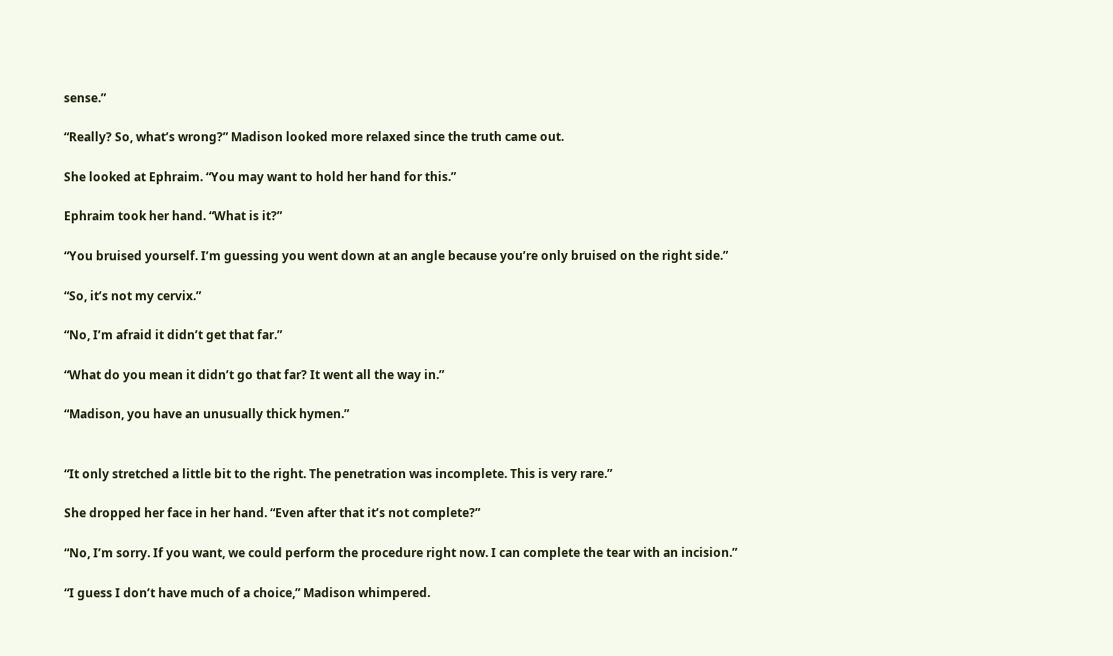sense.”

“Really? So, what’s wrong?” Madison looked more relaxed since the truth came out.

She looked at Ephraim. “You may want to hold her hand for this.”

Ephraim took her hand. “What is it?”

“You bruised yourself. I’m guessing you went down at an angle because you’re only bruised on the right side.”

“So, it’s not my cervix.”

“No, I’m afraid it didn’t get that far.”

“What do you mean it didn’t go that far? It went all the way in.”

“Madison, you have an unusually thick hymen.”


“It only stretched a little bit to the right. The penetration was incomplete. This is very rare.”

She dropped her face in her hand. “Even after that it’s not complete?”

“No, I’m sorry. If you want, we could perform the procedure right now. I can complete the tear with an incision.”

“I guess I don’t have much of a choice,” Madison whimpered.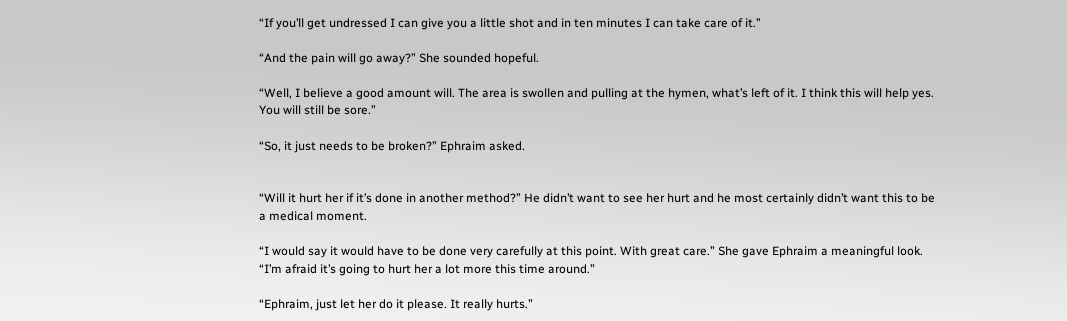“If you’ll get undressed I can give you a little shot and in ten minutes I can take care of it.”

“And the pain will go away?” She sounded hopeful.

“Well, I believe a good amount will. The area is swollen and pulling at the hymen, what’s left of it. I think this will help yes. You will still be sore.”

“So, it just needs to be broken?” Ephraim asked.


“Will it hurt her if it’s done in another method?” He didn’t want to see her hurt and he most certainly didn’t want this to be a medical moment.

“I would say it would have to be done very carefully at this point. With great care.” She gave Ephraim a meaningful look. “I’m afraid it’s going to hurt her a lot more this time around.”

“Ephraim, just let her do it please. It really hurts.”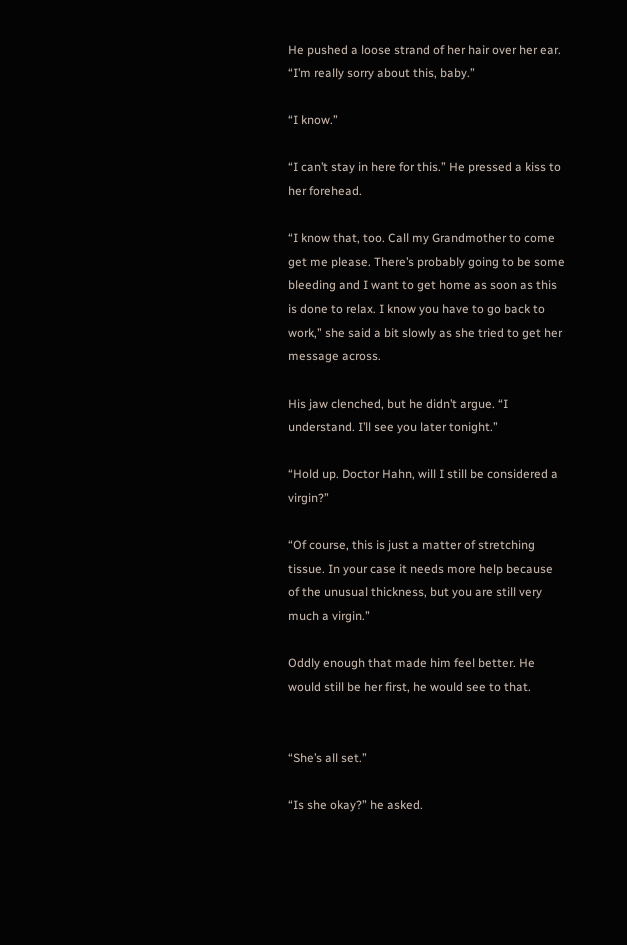He pushed a loose strand of her hair over her ear. “I’m really sorry about this, baby.”

“I know.”

“I can’t stay in here for this.” He pressed a kiss to her forehead.

“I know that, too. Call my Grandmother to come get me please. There’s probably going to be some bleeding and I want to get home as soon as this is done to relax. I know you have to go back to work,” she said a bit slowly as she tried to get her message across.

His jaw clenched, but he didn’t argue. “I understand. I’ll see you later tonight.”

“Hold up. Doctor Hahn, will I still be considered a virgin?”

“Of course, this is just a matter of stretching tissue. In your case it needs more help because of the unusual thickness, but you are still very much a virgin.”

Oddly enough that made him feel better. He would still be her first, he would see to that.


“She’s all set.”

“Is she okay?” he asked.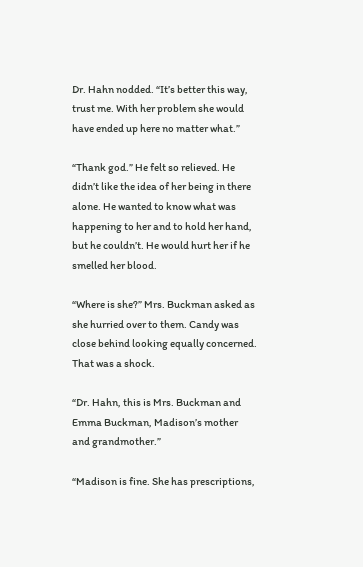Dr. Hahn nodded. “It’s better this way, trust me. With her problem she would have ended up here no matter what.”

“Thank god.” He felt so relieved. He didn’t like the idea of her being in there alone. He wanted to know what was happening to her and to hold her hand, but he couldn’t. He would hurt her if he smelled her blood.

“Where is she?” Mrs. Buckman asked as she hurried over to them. Candy was close behind looking equally concerned. That was a shock.

“Dr. Hahn, this is Mrs. Buckman and Emma Buckman, Madison’s mother and grandmother.”

“Madison is fine. She has prescriptions,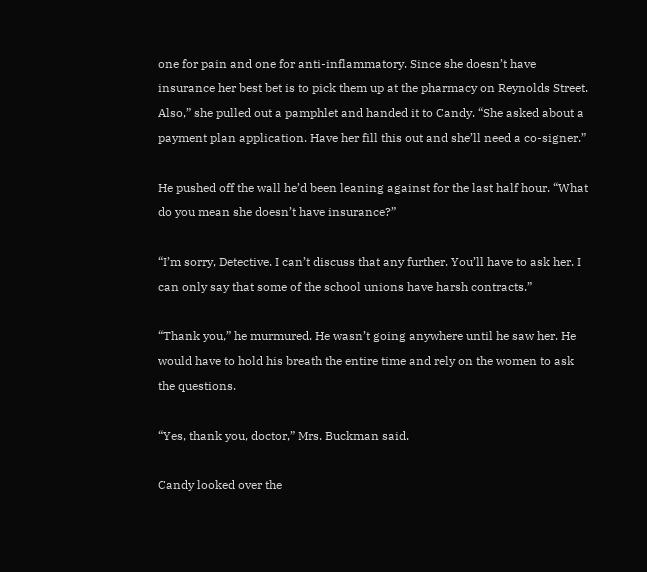one for pain and one for anti-inflammatory. Since she doesn’t have insurance her best bet is to pick them up at the pharmacy on Reynolds Street. Also,” she pulled out a pamphlet and handed it to Candy. “She asked about a payment plan application. Have her fill this out and she’ll need a co-signer.”

He pushed off the wall he’d been leaning against for the last half hour. “What do you mean she doesn’t have insurance?”

“I’m sorry, Detective. I can’t discuss that any further. You’ll have to ask her. I can only say that some of the school unions have harsh contracts.”

“Thank you,” he murmured. He wasn’t going anywhere until he saw her. He would have to hold his breath the entire time and rely on the women to ask the questions.

“Yes, thank you, doctor,” Mrs. Buckman said.

Candy looked over the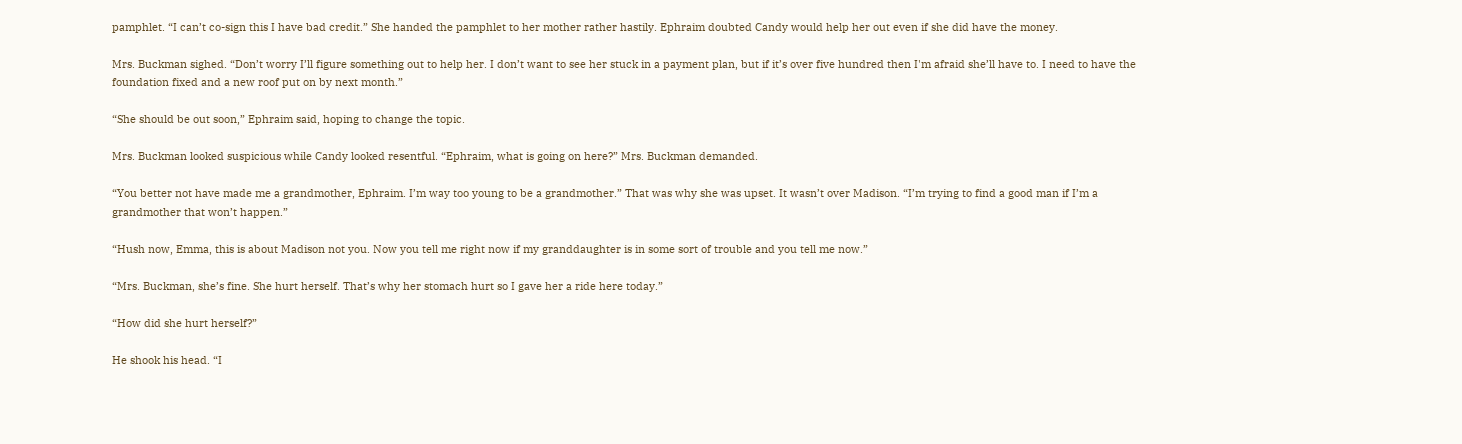pamphlet. “I can’t co-sign this I have bad credit.” She handed the pamphlet to her mother rather hastily. Ephraim doubted Candy would help her out even if she did have the money.

Mrs. Buckman sighed. “Don’t worry I’ll figure something out to help her. I don’t want to see her stuck in a payment plan, but if it’s over five hundred then I'm afraid she’ll have to. I need to have the foundation fixed and a new roof put on by next month.”

“She should be out soon,” Ephraim said, hoping to change the topic.

Mrs. Buckman looked suspicious while Candy looked resentful. “Ephraim, what is going on here?” Mrs. Buckman demanded.

“You better not have made me a grandmother, Ephraim. I’m way too young to be a grandmother.” That was why she was upset. It wasn’t over Madison. “I’m trying to find a good man if I’m a grandmother that won’t happen.”

“Hush now, Emma, this is about Madison not you. Now you tell me right now if my granddaughter is in some sort of trouble and you tell me now.”

“Mrs. Buckman, she’s fine. She hurt herself. That’s why her stomach hurt so I gave her a ride here today.”

“How did she hurt herself?”

He shook his head. “I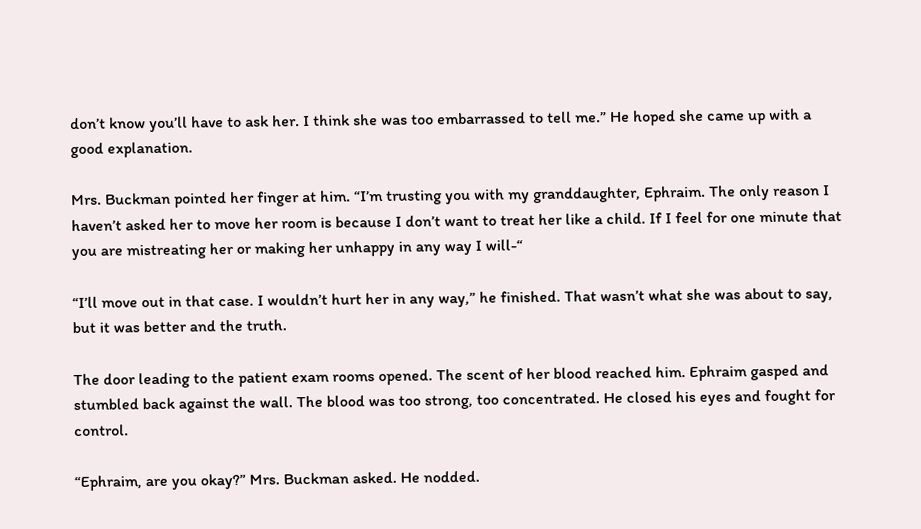don’t know you’ll have to ask her. I think she was too embarrassed to tell me.” He hoped she came up with a good explanation.

Mrs. Buckman pointed her finger at him. “I’m trusting you with my granddaughter, Ephraim. The only reason I haven’t asked her to move her room is because I don’t want to treat her like a child. If I feel for one minute that you are mistreating her or making her unhappy in any way I will-“

“I’ll move out in that case. I wouldn’t hurt her in any way,” he finished. That wasn’t what she was about to say, but it was better and the truth.

The door leading to the patient exam rooms opened. The scent of her blood reached him. Ephraim gasped and stumbled back against the wall. The blood was too strong, too concentrated. He closed his eyes and fought for control.

“Ephraim, are you okay?” Mrs. Buckman asked. He nodded.